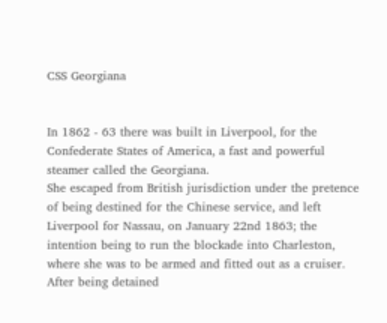CSS Georgiana


In 1862 - 63 there was built in Liverpool, for the Confederate States of America, a fast and powerful steamer called the Georgiana.
She escaped from British jurisdiction under the pretence of being destined for the Chinese service, and left Liverpool for Nassau, on January 22nd 1863; the intention being to run the blockade into Charleston, where she was to be armed and fitted out as a cruiser.
After being detained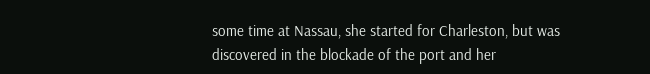some time at Nassau, she started for Charleston, but was discovered in the blockade of the port and her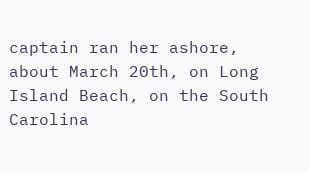captain ran her ashore, about March 20th, on Long Island Beach, on the South Carolina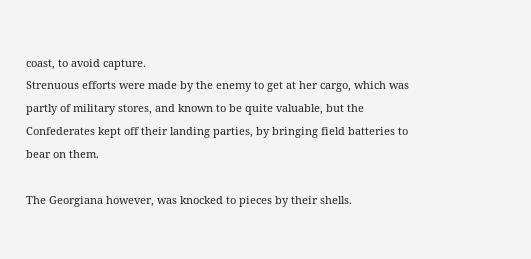coast, to avoid capture.
Strenuous efforts were made by the enemy to get at her cargo, which was partly of military stores, and known to be quite valuable, but the Confederates kept off their landing parties, by bringing field batteries to bear on them.

The Georgiana however, was knocked to pieces by their shells.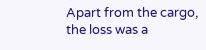Apart from the cargo, the loss was a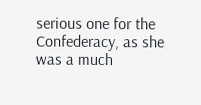serious one for the Confederacy, as she was a much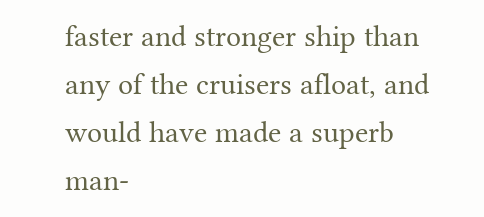faster and stronger ship than any of the cruisers afloat, and would have made a superb man-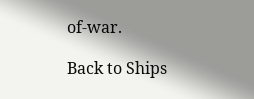of-war.

Back to Ships